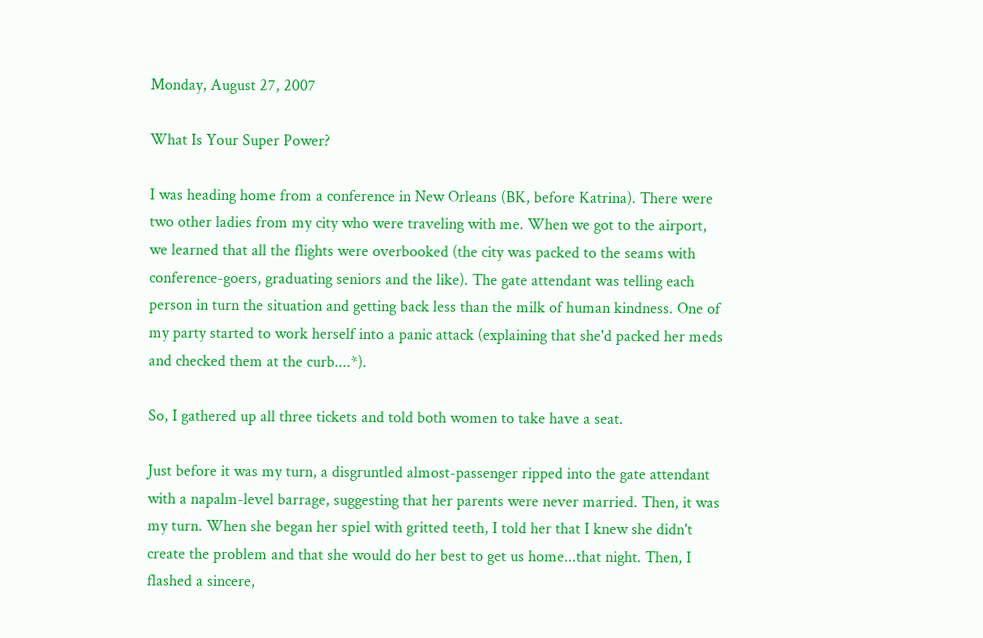Monday, August 27, 2007

What Is Your Super Power?

I was heading home from a conference in New Orleans (BK, before Katrina). There were two other ladies from my city who were traveling with me. When we got to the airport, we learned that all the flights were overbooked (the city was packed to the seams with conference-goers, graduating seniors and the like). The gate attendant was telling each person in turn the situation and getting back less than the milk of human kindness. One of my party started to work herself into a panic attack (explaining that she'd packed her meds and checked them at the curb....*).

So, I gathered up all three tickets and told both women to take have a seat.

Just before it was my turn, a disgruntled almost-passenger ripped into the gate attendant with a napalm-level barrage, suggesting that her parents were never married. Then, it was my turn. When she began her spiel with gritted teeth, I told her that I knew she didn't create the problem and that she would do her best to get us home...that night. Then, I flashed a sincere,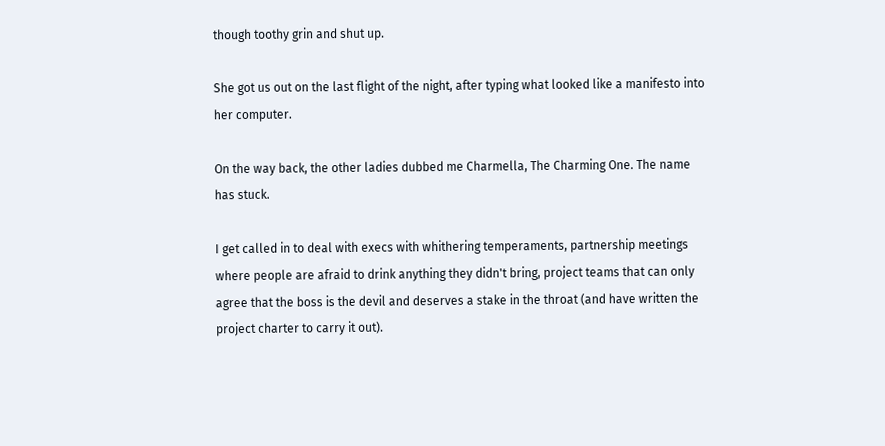though toothy grin and shut up.

She got us out on the last flight of the night, after typing what looked like a manifesto into her computer.

On the way back, the other ladies dubbed me Charmella, The Charming One. The name has stuck.

I get called in to deal with execs with whithering temperaments, partnership meetings where people are afraid to drink anything they didn't bring, project teams that can only agree that the boss is the devil and deserves a stake in the throat (and have written the project charter to carry it out).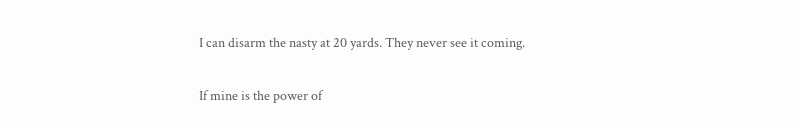I can disarm the nasty at 20 yards. They never see it coming.

If mine is the power of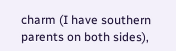charm (I have southern parents on both sides),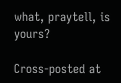what, praytell, is yours?

Cross-posted at